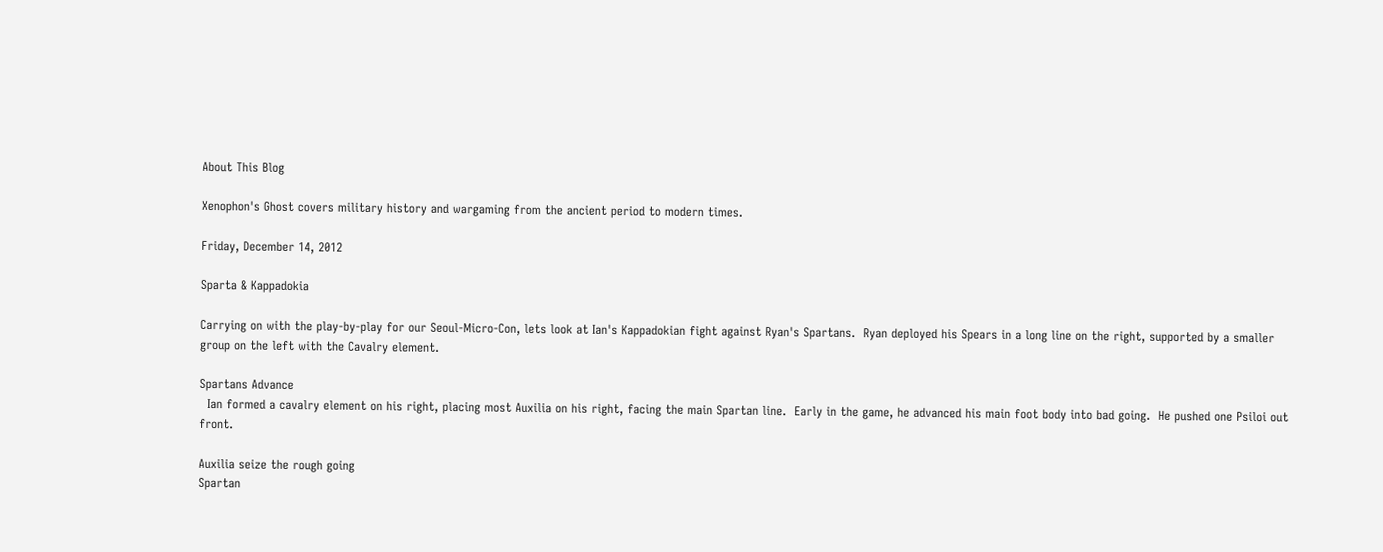About This Blog

Xenophon's Ghost covers military history and wargaming from the ancient period to modern times.

Friday, December 14, 2012

Sparta & Kappadokia

Carrying on with the play-by-play for our Seoul-Micro-Con, lets look at Ian's Kappadokian fight against Ryan's Spartans.  Ryan deployed his Spears in a long line on the right, supported by a smaller group on the left with the Cavalry element.

Spartans Advance
  Ian formed a cavalry element on his right, placing most Auxilia on his right, facing the main Spartan line.  Early in the game, he advanced his main foot body into bad going.  He pushed one Psiloi out front.

Auxilia seize the rough going
Spartan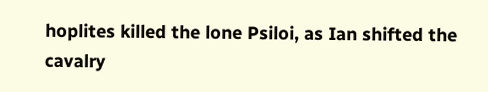hoplites killed the lone Psiloi, as Ian shifted the cavalry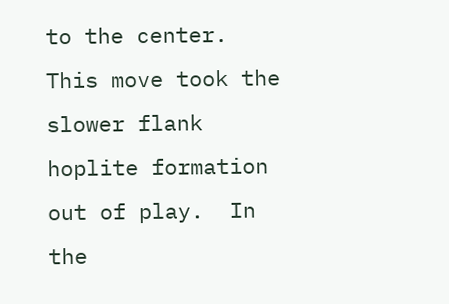to the center.  This move took the slower flank hoplite formation out of play.  In the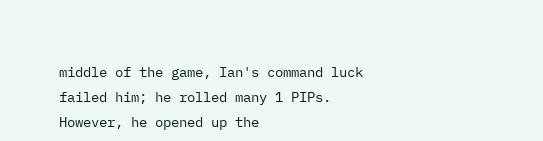middle of the game, Ian's command luck failed him; he rolled many 1 PIPs.  However, he opened up the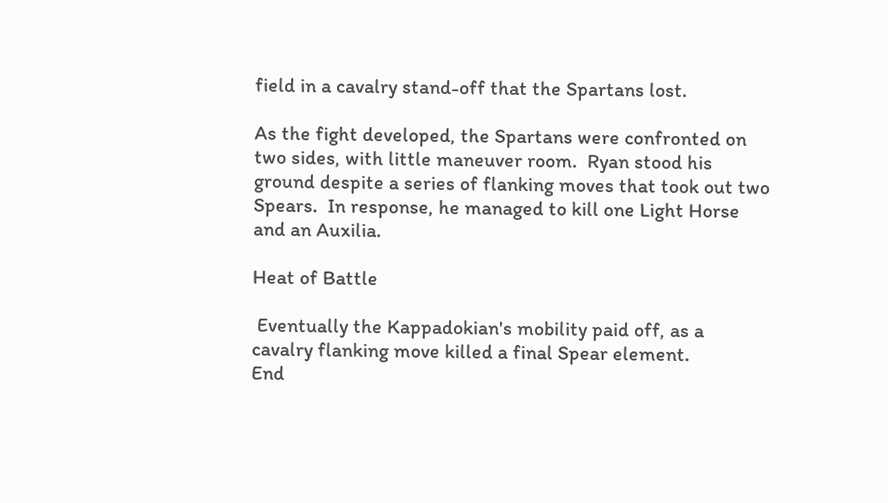field in a cavalry stand-off that the Spartans lost.

As the fight developed, the Spartans were confronted on two sides, with little maneuver room.  Ryan stood his ground despite a series of flanking moves that took out two Spears.  In response, he managed to kill one Light Horse and an Auxilia.

Heat of Battle

 Eventually the Kappadokian's mobility paid off, as a cavalry flanking move killed a final Spear element.
End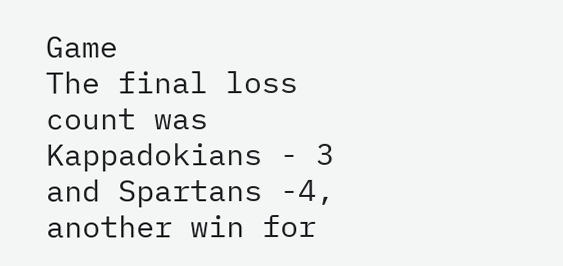Game
The final loss count was Kappadokians - 3 and Spartans -4, another win for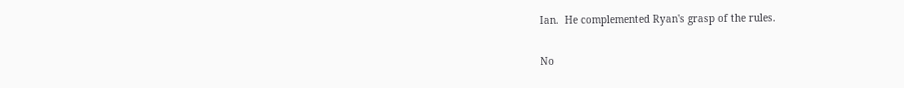Ian.  He complemented Ryan's grasp of the rules.

No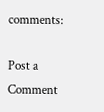comments:

Post a Comment